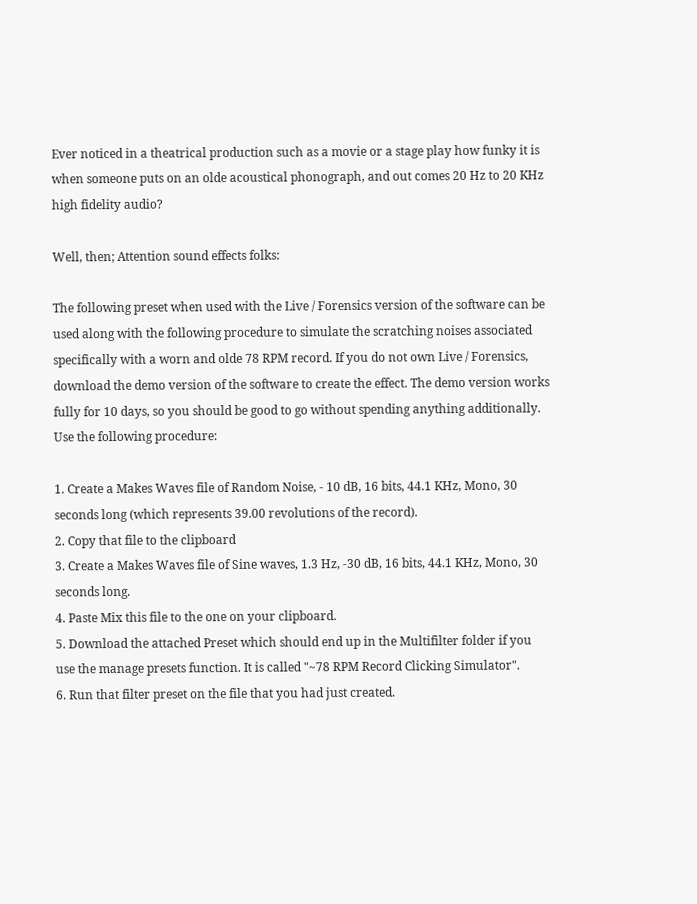Ever noticed in a theatrical production such as a movie or a stage play how funky it is when someone puts on an olde acoustical phonograph, and out comes 20 Hz to 20 KHz high fidelity audio?

Well, then; Attention sound effects folks:

The following preset when used with the Live / Forensics version of the software can be used along with the following procedure to simulate the scratching noises associated specifically with a worn and olde 78 RPM record. If you do not own Live / Forensics, download the demo version of the software to create the effect. The demo version works fully for 10 days, so you should be good to go without spending anything additionally. Use the following procedure:

1. Create a Makes Waves file of Random Noise, - 10 dB, 16 bits, 44.1 KHz, Mono, 30 seconds long (which represents 39.00 revolutions of the record).
2. Copy that file to the clipboard
3. Create a Makes Waves file of Sine waves, 1.3 Hz, -30 dB, 16 bits, 44.1 KHz, Mono, 30 seconds long.
4. Paste Mix this file to the one on your clipboard.
5. Download the attached Preset which should end up in the Multifilter folder if you use the manage presets function. It is called "~78 RPM Record Clicking Simulator".
6. Run that filter preset on the file that you had just created.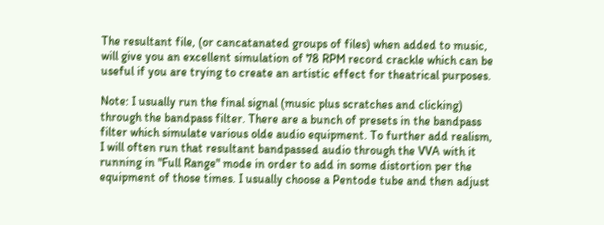The resultant file, (or cancatanated groups of files) when added to music, will give you an excellent simulation of 78 RPM record crackle which can be useful if you are trying to create an artistic effect for theatrical purposes.

Note: I usually run the final signal (music plus scratches and clicking) through the bandpass filter. There are a bunch of presets in the bandpass filter which simulate various olde audio equipment. To further add realism, I will often run that resultant bandpassed audio through the VVA with it running in "Full Range" mode in order to add in some distortion per the equipment of those times. I usually choose a Pentode tube and then adjust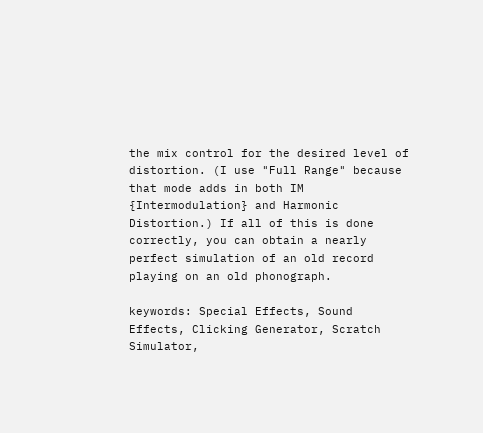the mix control for the desired level of distortion. (I use "Full Range" because that mode adds in both IM {Intermodulation} and Harmonic Distortion.) If all of this is done correctly, you can obtain a nearly perfect simulation of an old record playing on an old phonograph.

keywords: Special Effects, Sound Effects, Clicking Generator, Scratch Simulator,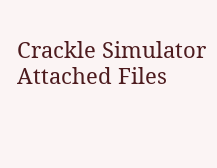Crackle Simulator
Attached Files